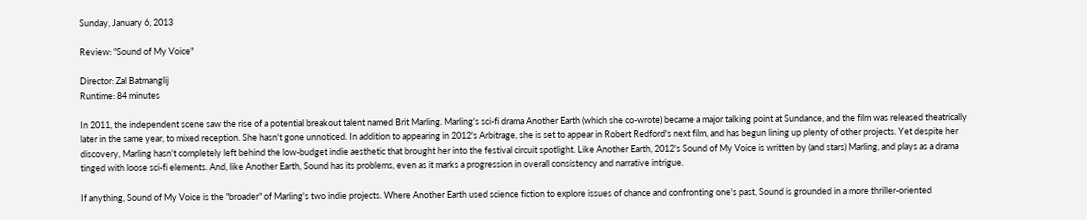Sunday, January 6, 2013

Review: "Sound of My Voice"

Director: Zal Batmanglij
Runtime: 84 minutes

In 2011, the independent scene saw the rise of a potential breakout talent named Brit Marling. Marling's sci-fi drama Another Earth (which she co-wrote) became a major talking point at Sundance, and the film was released theatrically later in the same year, to mixed reception. She hasn't gone unnoticed. In addition to appearing in 2012's Arbitrage, she is set to appear in Robert Redford's next film, and has begun lining up plenty of other projects. Yet despite her discovery, Marling hasn't completely left behind the low-budget indie aesthetic that brought her into the festival circuit spotlight. Like Another Earth, 2012's Sound of My Voice is written by (and stars) Marling, and plays as a drama tinged with loose sci-fi elements. And, like Another Earth, Sound has its problems, even as it marks a progression in overall consistency and narrative intrigue.

If anything, Sound of My Voice is the "broader" of Marling's two indie projects. Where Another Earth used science fiction to explore issues of chance and confronting one's past, Sound is grounded in a more thriller-oriented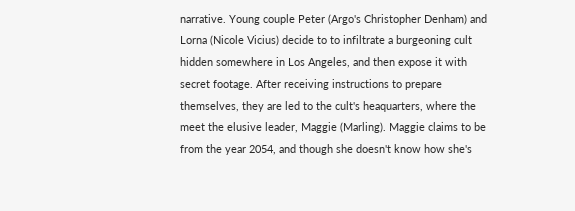narrative. Young couple Peter (Argo's Christopher Denham) and Lorna (Nicole Vicius) decide to to infiltrate a burgeoning cult hidden somewhere in Los Angeles, and then expose it with secret footage. After receiving instructions to prepare themselves, they are led to the cult's heaquarters, where the meet the elusive leader, Maggie (Marling). Maggie claims to be from the year 2054, and though she doesn't know how she's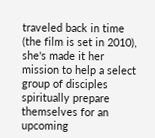traveled back in time (the film is set in 2010), she's made it her mission to help a select group of disciples spiritually prepare themselves for an upcoming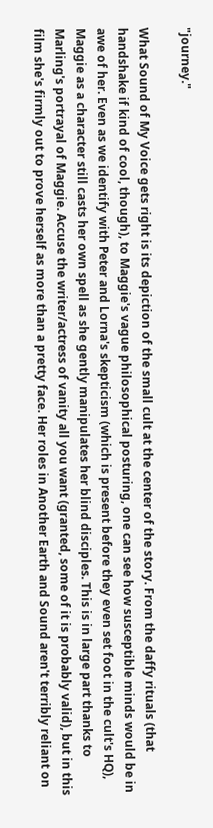"journey."

What Sound of My Voice gets right is its depiction of the small cult at the center of the story. From the daffy rituals (that handshake if kind of cool, though), to Maggie's vague philosophical posturing, one can see how susceptible minds would be in awe of her. Even as we identify with Peter and Lorna's skepticism (which is present before they even set foot in the cult's HQ), Maggie as a character still casts her own spell as she gently manipulates her blind disciples. This is in large part thanks to Marling's portrayal of Maggie. Accuse the writer/actress of vanity all you want (granted, some of it is probably valid), but in this film she's firmly out to prove herself as more than a pretty face. Her roles in Another Earth and Sound aren't terribly reliant on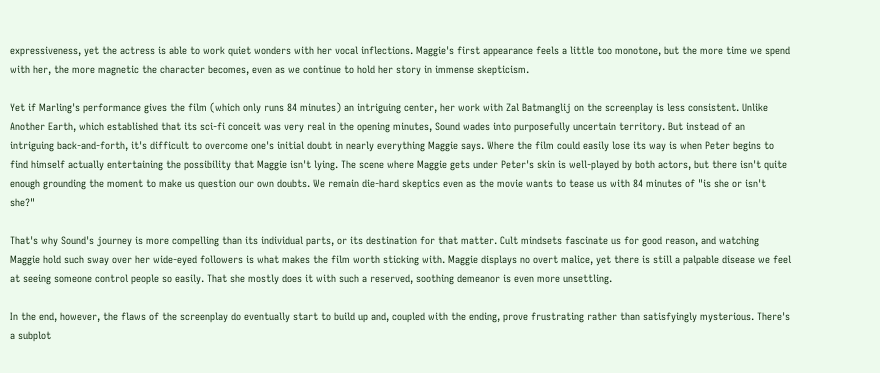expressiveness, yet the actress is able to work quiet wonders with her vocal inflections. Maggie's first appearance feels a little too monotone, but the more time we spend with her, the more magnetic the character becomes, even as we continue to hold her story in immense skepticism.

Yet if Marling's performance gives the film (which only runs 84 minutes) an intriguing center, her work with Zal Batmanglij on the screenplay is less consistent. Unlike Another Earth, which established that its sci-fi conceit was very real in the opening minutes, Sound wades into purposefully uncertain territory. But instead of an intriguing back-and-forth, it's difficult to overcome one's initial doubt in nearly everything Maggie says. Where the film could easily lose its way is when Peter begins to find himself actually entertaining the possibility that Maggie isn't lying. The scene where Maggie gets under Peter's skin is well-played by both actors, but there isn't quite enough grounding the moment to make us question our own doubts. We remain die-hard skeptics even as the movie wants to tease us with 84 minutes of "is she or isn't she?"

That's why Sound's journey is more compelling than its individual parts, or its destination for that matter. Cult mindsets fascinate us for good reason, and watching Maggie hold such sway over her wide-eyed followers is what makes the film worth sticking with. Maggie displays no overt malice, yet there is still a palpable disease we feel at seeing someone control people so easily. That she mostly does it with such a reserved, soothing demeanor is even more unsettling.

In the end, however, the flaws of the screenplay do eventually start to build up and, coupled with the ending, prove frustrating rather than satisfyingly mysterious. There's a subplot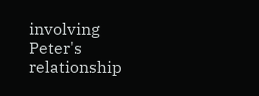involving Peter's relationship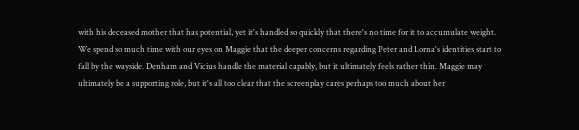with his deceased mother that has potential, yet it's handled so quickly that there's no time for it to accumulate weight. We spend so much time with our eyes on Maggie that the deeper concerns regarding Peter and Lorna's identities start to fall by the wayside. Denham and Vicius handle the material capably, but it ultimately feels rather thin. Maggie may ultimately be a supporting role, but it's all too clear that the screenplay cares perhaps too much about her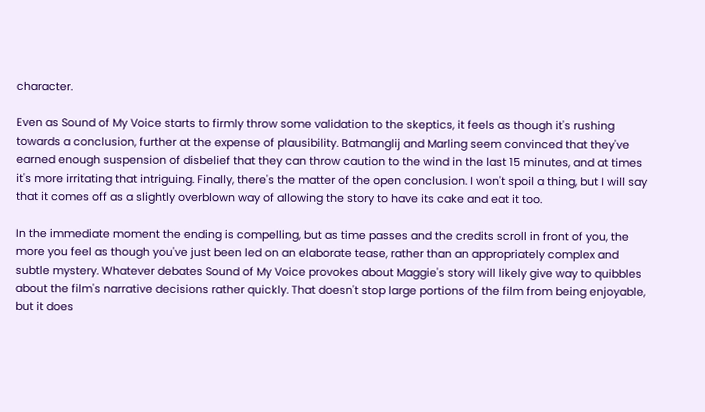character.

Even as Sound of My Voice starts to firmly throw some validation to the skeptics, it feels as though it's rushing towards a conclusion, further at the expense of plausibility. Batmanglij and Marling seem convinced that they've earned enough suspension of disbelief that they can throw caution to the wind in the last 15 minutes, and at times it's more irritating that intriguing. Finally, there's the matter of the open conclusion. I won't spoil a thing, but I will say that it comes off as a slightly overblown way of allowing the story to have its cake and eat it too.

In the immediate moment the ending is compelling, but as time passes and the credits scroll in front of you, the more you feel as though you've just been led on an elaborate tease, rather than an appropriately complex and subtle mystery. Whatever debates Sound of My Voice provokes about Maggie's story will likely give way to quibbles about the film's narrative decisions rather quickly. That doesn't stop large portions of the film from being enjoyable, but it does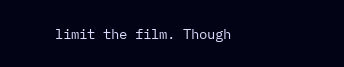limit the film. Though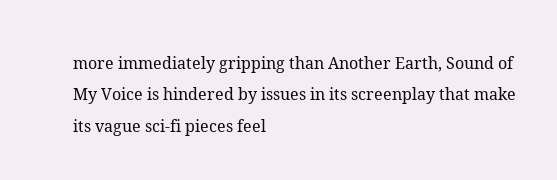more immediately gripping than Another Earth, Sound of My Voice is hindered by issues in its screenplay that make its vague sci-fi pieces feel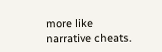more like narrative cheats.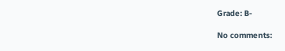Grade: B-

No comments: